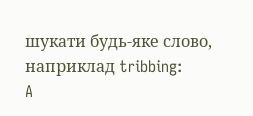шукати будь-яке слово, наприклад tribbing:
A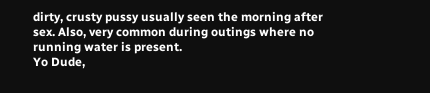dirty, crusty pussy usually seen the morning after sex. Also, very common during outings where no running water is present.
Yo Dude,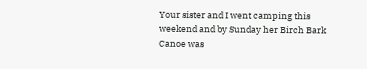Your sister and I went camping this weekend and by Sunday her Birch Bark Canoe was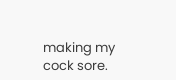making my cock sore.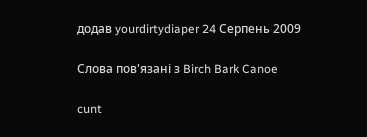додав yourdirtydiaper 24 Серпень 2009

Слова пов'язані з Birch Bark Canoe

cunt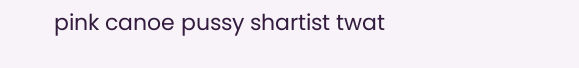pink canoe pussy shartist twat